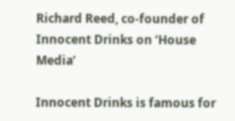Richard Reed, co-founder of Innocent Drinks on ‘House Media’

Innocent Drinks is famous for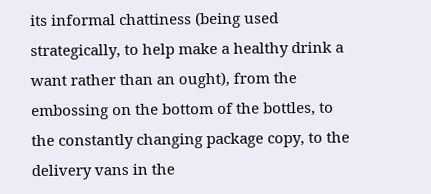its informal chattiness (being used strategically, to help make a healthy drink a want rather than an ought), from the embossing on the bottom of the bottles, to the constantly changing package copy, to the delivery vans in the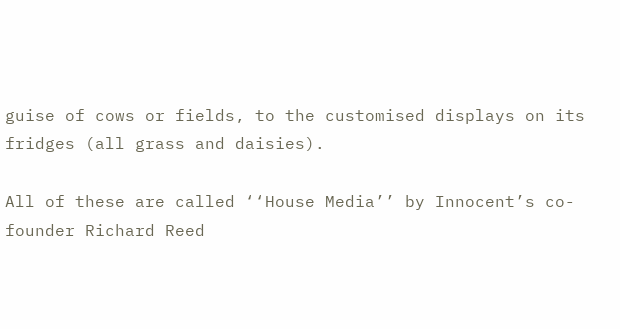guise of cows or fields, to the customised displays on its fridges (all grass and daisies).

All of these are called ‘‘House Media’’ by Innocent’s co-founder Richard Reed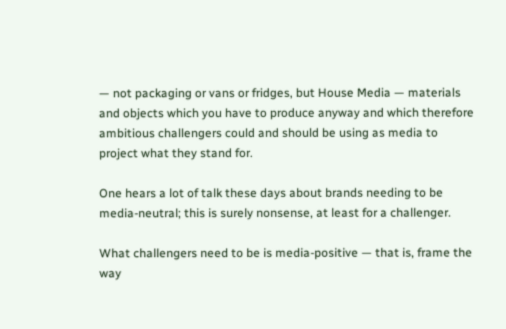— not packaging or vans or fridges, but House Media — materials and objects which you have to produce anyway and which therefore ambitious challengers could and should be using as media to project what they stand for.

One hears a lot of talk these days about brands needing to be media-neutral; this is surely nonsense, at least for a challenger.

What challengers need to be is media-positive — that is, frame the way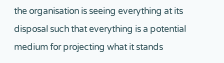the organisation is seeing everything at its disposal such that everything is a potential medium for projecting what it stands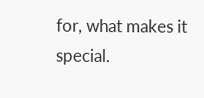for, what makes it special.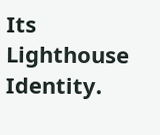Its Lighthouse Identity.